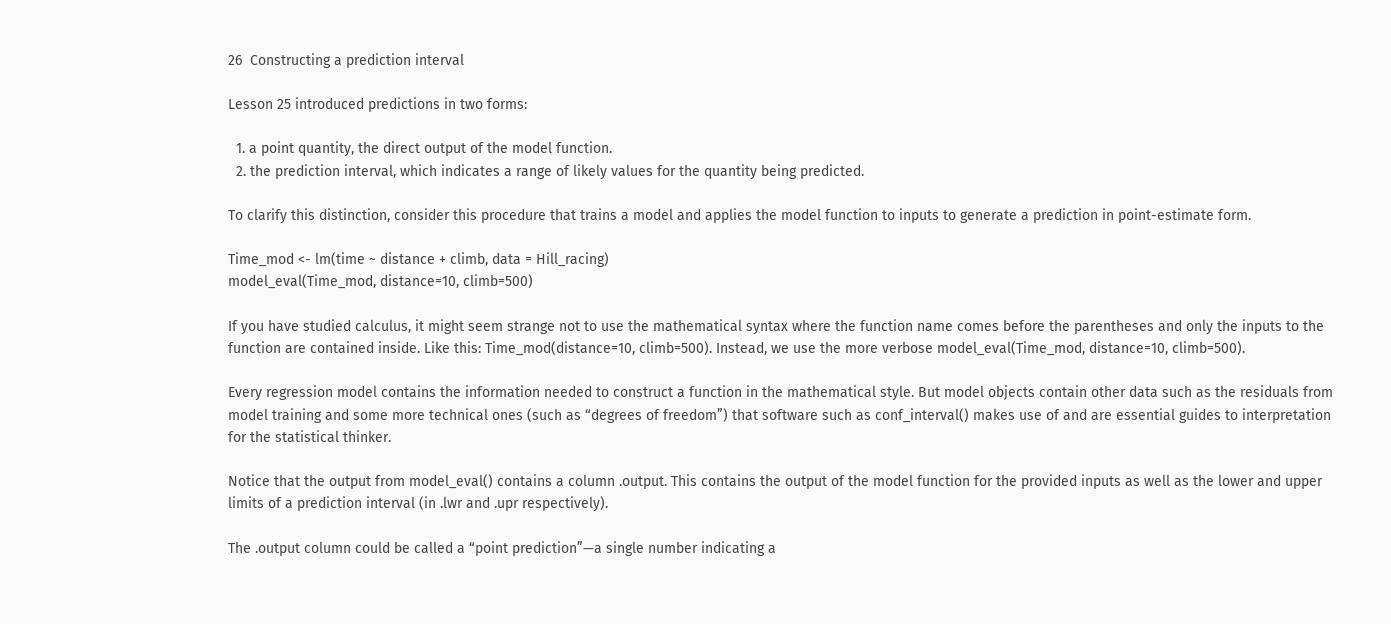26  Constructing a prediction interval

Lesson 25 introduced predictions in two forms:

  1. a point quantity, the direct output of the model function.
  2. the prediction interval, which indicates a range of likely values for the quantity being predicted.

To clarify this distinction, consider this procedure that trains a model and applies the model function to inputs to generate a prediction in point-estimate form.

Time_mod <- lm(time ~ distance + climb, data = Hill_racing)
model_eval(Time_mod, distance=10, climb=500)

If you have studied calculus, it might seem strange not to use the mathematical syntax where the function name comes before the parentheses and only the inputs to the function are contained inside. Like this: Time_mod(distance=10, climb=500). Instead, we use the more verbose model_eval(Time_mod, distance=10, climb=500).

Every regression model contains the information needed to construct a function in the mathematical style. But model objects contain other data such as the residuals from model training and some more technical ones (such as “degrees of freedom”) that software such as conf_interval() makes use of and are essential guides to interpretation for the statistical thinker.

Notice that the output from model_eval() contains a column .output. This contains the output of the model function for the provided inputs as well as the lower and upper limits of a prediction interval (in .lwr and .upr respectively).

The .output column could be called a “point prediction”—a single number indicating a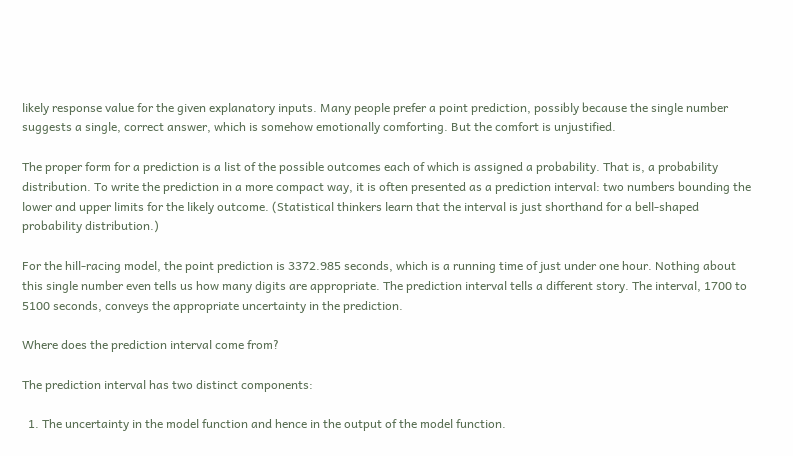likely response value for the given explanatory inputs. Many people prefer a point prediction, possibly because the single number suggests a single, correct answer, which is somehow emotionally comforting. But the comfort is unjustified.

The proper form for a prediction is a list of the possible outcomes each of which is assigned a probability. That is, a probability distribution. To write the prediction in a more compact way, it is often presented as a prediction interval: two numbers bounding the lower and upper limits for the likely outcome. (Statistical thinkers learn that the interval is just shorthand for a bell-shaped probability distribution.)

For the hill-racing model, the point prediction is 3372.985 seconds, which is a running time of just under one hour. Nothing about this single number even tells us how many digits are appropriate. The prediction interval tells a different story. The interval, 1700 to 5100 seconds, conveys the appropriate uncertainty in the prediction.

Where does the prediction interval come from?

The prediction interval has two distinct components:

  1. The uncertainty in the model function and hence in the output of the model function.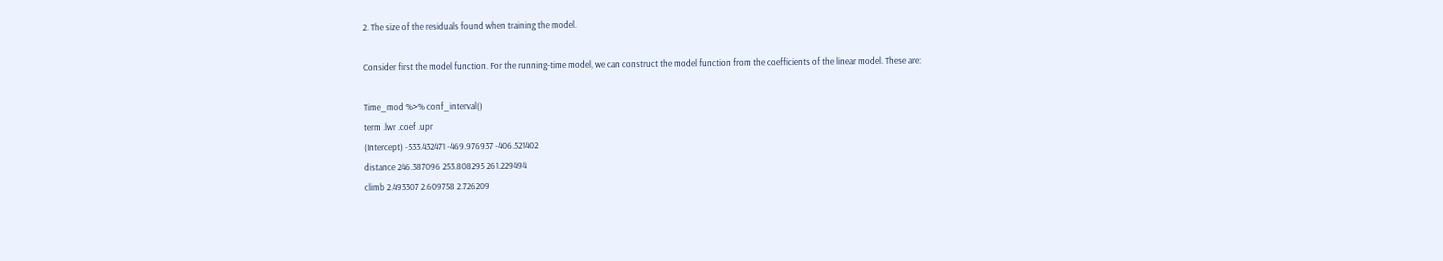2. The size of the residuals found when training the model.

Consider first the model function. For the running-time model, we can construct the model function from the coefficients of the linear model. These are:

Time_mod %>% conf_interval()
term .lwr .coef .upr
(Intercept) -533.432471 -469.976937 -406.521402
distance 246.387096 253.808295 261.229494
climb 2.493307 2.609758 2.726209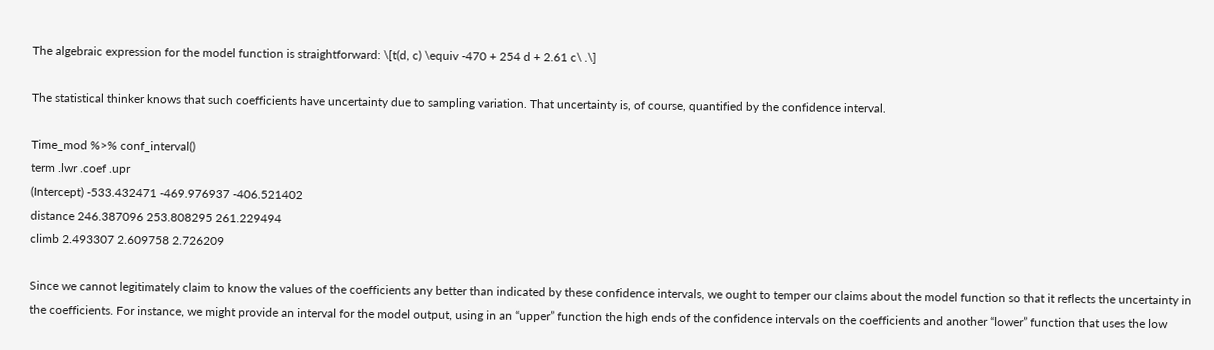The algebraic expression for the model function is straightforward: \[t(d, c) \equiv -470 + 254 d + 2.61 c\ .\]

The statistical thinker knows that such coefficients have uncertainty due to sampling variation. That uncertainty is, of course, quantified by the confidence interval.

Time_mod %>% conf_interval()
term .lwr .coef .upr
(Intercept) -533.432471 -469.976937 -406.521402
distance 246.387096 253.808295 261.229494
climb 2.493307 2.609758 2.726209

Since we cannot legitimately claim to know the values of the coefficients any better than indicated by these confidence intervals, we ought to temper our claims about the model function so that it reflects the uncertainty in the coefficients. For instance, we might provide an interval for the model output, using in an “upper” function the high ends of the confidence intervals on the coefficients and another “lower” function that uses the low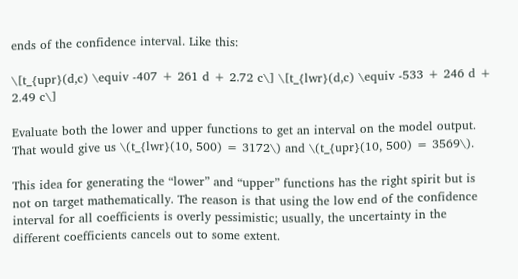ends of the confidence interval. Like this:

\[t_{upr}(d,c) \equiv -407 + 261 d + 2.72 c\] \[t_{lwr}(d,c) \equiv -533 + 246 d + 2.49 c\]

Evaluate both the lower and upper functions to get an interval on the model output. That would give us \(t_{lwr}(10, 500) = 3172\) and \(t_{upr}(10, 500) = 3569\).

This idea for generating the “lower” and “upper” functions has the right spirit but is not on target mathematically. The reason is that using the low end of the confidence interval for all coefficients is overly pessimistic; usually, the uncertainty in the different coefficients cancels out to some extent.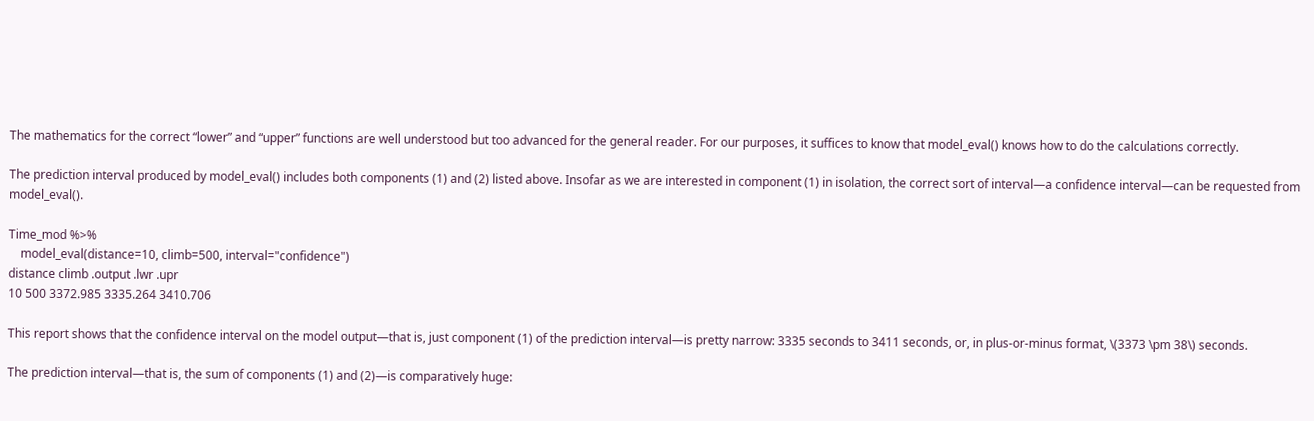The mathematics for the correct “lower” and “upper” functions are well understood but too advanced for the general reader. For our purposes, it suffices to know that model_eval() knows how to do the calculations correctly.

The prediction interval produced by model_eval() includes both components (1) and (2) listed above. Insofar as we are interested in component (1) in isolation, the correct sort of interval—a confidence interval—can be requested from model_eval().

Time_mod %>%
    model_eval(distance=10, climb=500, interval="confidence")
distance climb .output .lwr .upr
10 500 3372.985 3335.264 3410.706

This report shows that the confidence interval on the model output—that is, just component (1) of the prediction interval—is pretty narrow: 3335 seconds to 3411 seconds, or, in plus-or-minus format, \(3373 \pm 38\) seconds.

The prediction interval—that is, the sum of components (1) and (2)—is comparatively huge: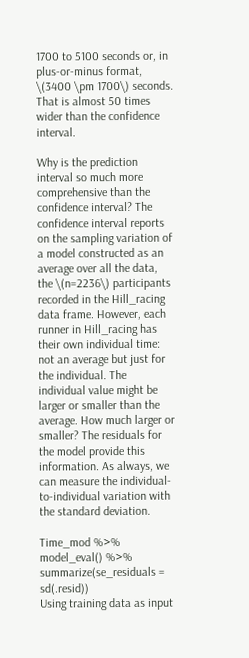1700 to 5100 seconds or, in plus-or-minus format, \(3400 \pm 1700\) seconds. That is almost 50 times wider than the confidence interval.

Why is the prediction interval so much more comprehensive than the confidence interval? The confidence interval reports on the sampling variation of a model constructed as an average over all the data, the \(n=2236\) participants recorded in the Hill_racing data frame. However, each runner in Hill_racing has their own individual time: not an average but just for the individual. The individual value might be larger or smaller than the average. How much larger or smaller? The residuals for the model provide this information. As always, we can measure the individual-to-individual variation with the standard deviation.

Time_mod %>% model_eval() %>% summarize(se_residuals = sd(.resid))
Using training data as input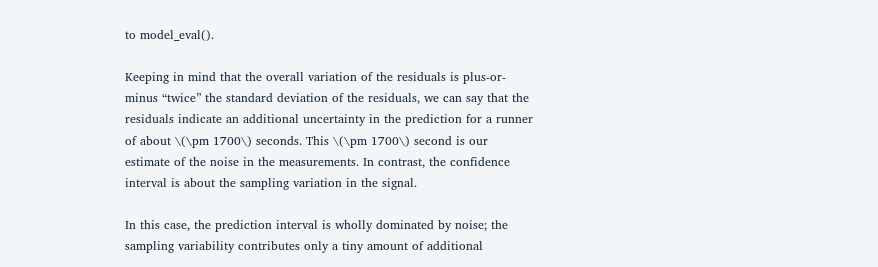to model_eval().

Keeping in mind that the overall variation of the residuals is plus-or-minus “twice” the standard deviation of the residuals, we can say that the residuals indicate an additional uncertainty in the prediction for a runner of about \(\pm 1700\) seconds. This \(\pm 1700\) second is our estimate of the noise in the measurements. In contrast, the confidence interval is about the sampling variation in the signal.

In this case, the prediction interval is wholly dominated by noise; the sampling variability contributes only a tiny amount of additional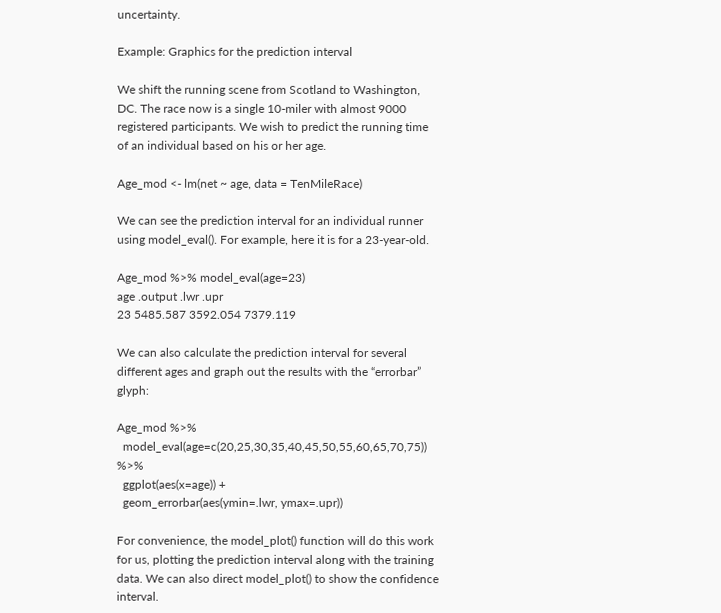uncertainty.

Example: Graphics for the prediction interval

We shift the running scene from Scotland to Washington, DC. The race now is a single 10-miler with almost 9000 registered participants. We wish to predict the running time of an individual based on his or her age.

Age_mod <- lm(net ~ age, data = TenMileRace)

We can see the prediction interval for an individual runner using model_eval(). For example, here it is for a 23-year-old.

Age_mod %>% model_eval(age=23)
age .output .lwr .upr
23 5485.587 3592.054 7379.119

We can also calculate the prediction interval for several different ages and graph out the results with the “errorbar” glyph:

Age_mod %>%
  model_eval(age=c(20,25,30,35,40,45,50,55,60,65,70,75)) %>%
  ggplot(aes(x=age)) +
  geom_errorbar(aes(ymin=.lwr, ymax=.upr))

For convenience, the model_plot() function will do this work for us, plotting the prediction interval along with the training data. We can also direct model_plot() to show the confidence interval.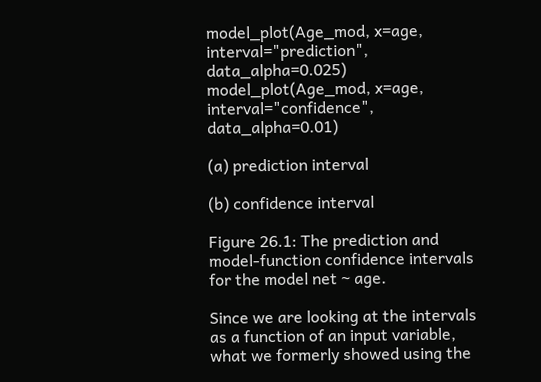model_plot(Age_mod, x=age, interval="prediction", data_alpha=0.025)
model_plot(Age_mod, x=age, interval="confidence", data_alpha=0.01)

(a) prediction interval

(b) confidence interval

Figure 26.1: The prediction and model-function confidence intervals for the model net ~ age.

Since we are looking at the intervals as a function of an input variable, what we formerly showed using the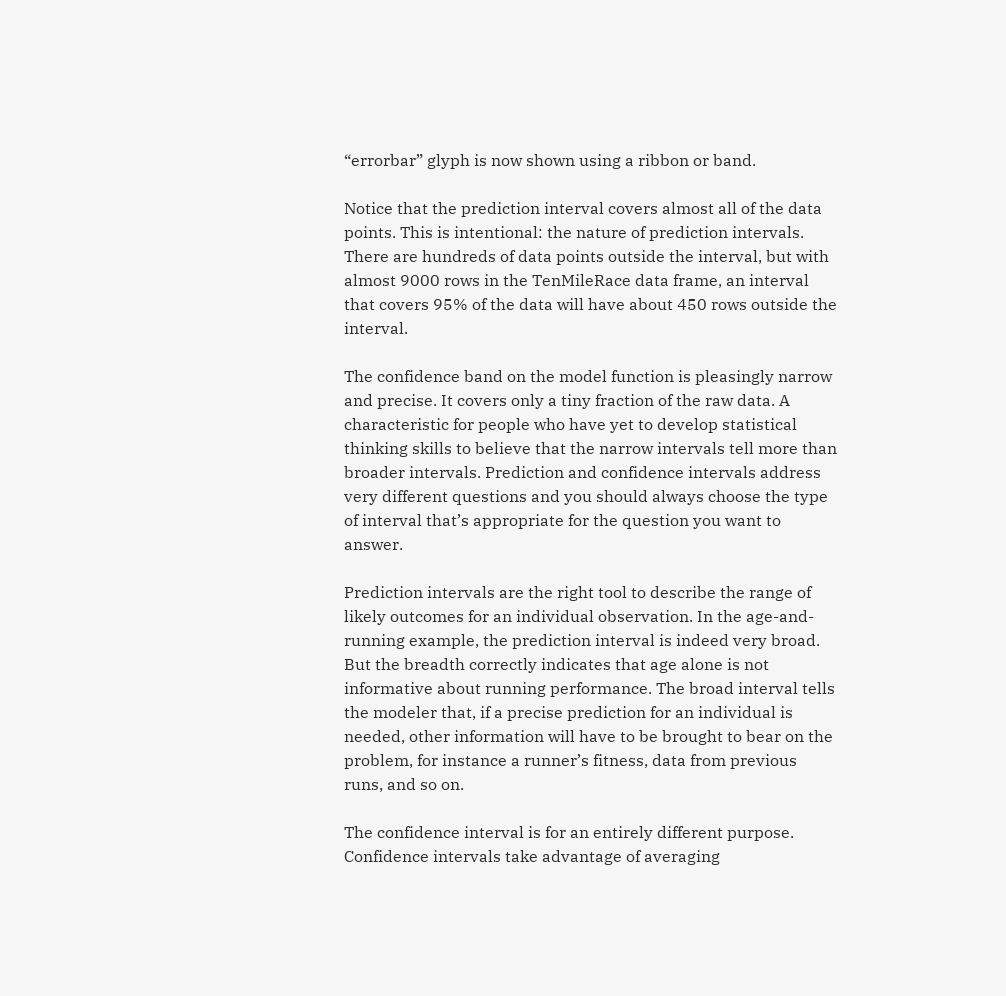“errorbar” glyph is now shown using a ribbon or band.

Notice that the prediction interval covers almost all of the data points. This is intentional: the nature of prediction intervals. There are hundreds of data points outside the interval, but with almost 9000 rows in the TenMileRace data frame, an interval that covers 95% of the data will have about 450 rows outside the interval.

The confidence band on the model function is pleasingly narrow and precise. It covers only a tiny fraction of the raw data. A characteristic for people who have yet to develop statistical thinking skills to believe that the narrow intervals tell more than broader intervals. Prediction and confidence intervals address very different questions and you should always choose the type of interval that’s appropriate for the question you want to answer.

Prediction intervals are the right tool to describe the range of likely outcomes for an individual observation. In the age-and-running example, the prediction interval is indeed very broad. But the breadth correctly indicates that age alone is not informative about running performance. The broad interval tells the modeler that, if a precise prediction for an individual is needed, other information will have to be brought to bear on the problem, for instance a runner’s fitness, data from previous runs, and so on.

The confidence interval is for an entirely different purpose. Confidence intervals take advantage of averaging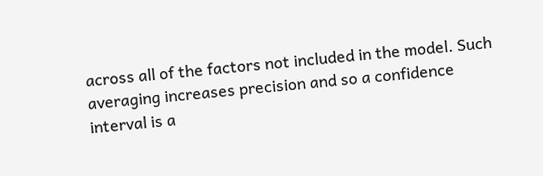across all of the factors not included in the model. Such averaging increases precision and so a confidence interval is a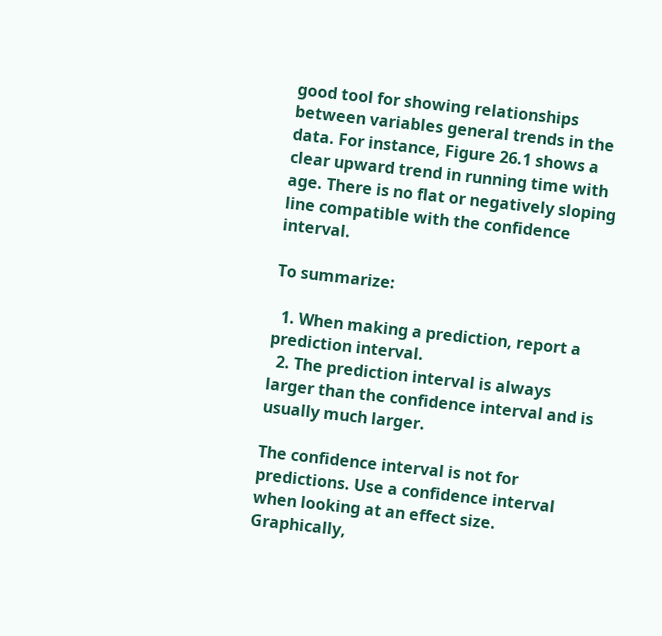good tool for showing relationships between variables general trends in the data. For instance, Figure 26.1 shows a clear upward trend in running time with age. There is no flat or negatively sloping line compatible with the confidence interval.

To summarize:

  1. When making a prediction, report a prediction interval.
  2. The prediction interval is always larger than the confidence interval and is usually much larger.

The confidence interval is not for predictions. Use a confidence interval when looking at an effect size. Graphically,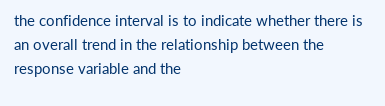the confidence interval is to indicate whether there is an overall trend in the relationship between the response variable and the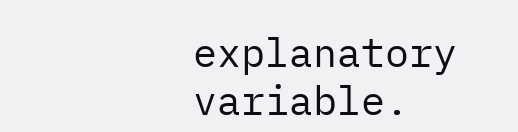explanatory variable.